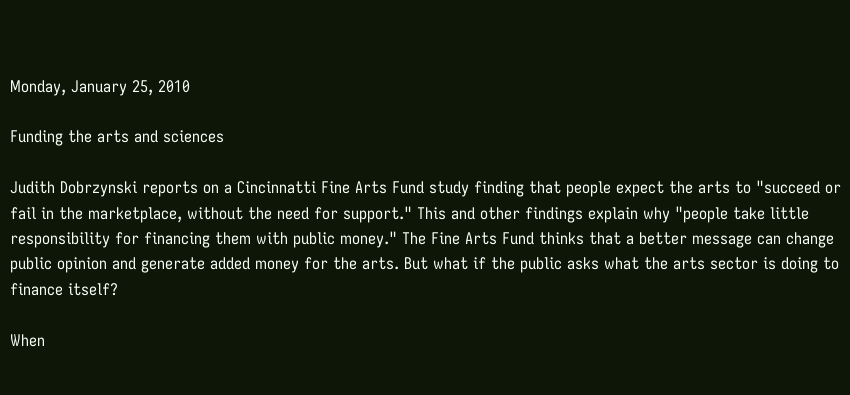Monday, January 25, 2010

Funding the arts and sciences

Judith Dobrzynski reports on a Cincinnatti Fine Arts Fund study finding that people expect the arts to "succeed or fail in the marketplace, without the need for support." This and other findings explain why "people take little responsibility for financing them with public money." The Fine Arts Fund thinks that a better message can change public opinion and generate added money for the arts. But what if the public asks what the arts sector is doing to finance itself?

When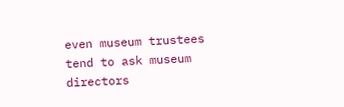even museum trustees tend to ask museum directors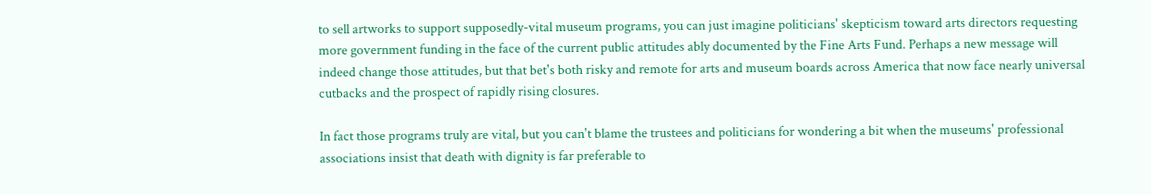to sell artworks to support supposedly-vital museum programs, you can just imagine politicians' skepticism toward arts directors requesting more government funding in the face of the current public attitudes ably documented by the Fine Arts Fund. Perhaps a new message will indeed change those attitudes, but that bet's both risky and remote for arts and museum boards across America that now face nearly universal cutbacks and the prospect of rapidly rising closures.

In fact those programs truly are vital, but you can't blame the trustees and politicians for wondering a bit when the museums' professional associations insist that death with dignity is far preferable to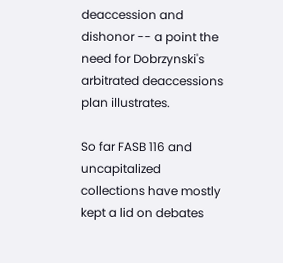deaccession and dishonor -- a point the need for Dobrzynski's arbitrated deaccessions plan illustrates.

So far FASB 116 and uncapitalized collections have mostly kept a lid on debates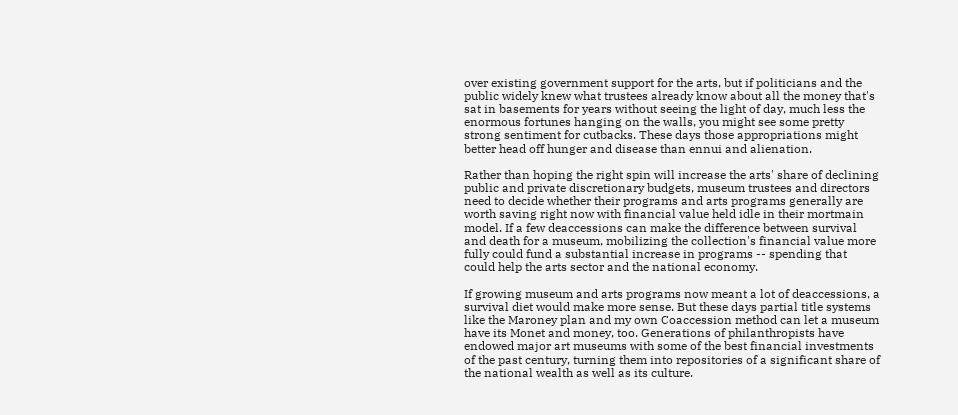over existing government support for the arts, but if politicians and the public widely knew what trustees already know about all the money that's sat in basements for years without seeing the light of day, much less the enormous fortunes hanging on the walls, you might see some pretty strong sentiment for cutbacks. These days those appropriations might better head off hunger and disease than ennui and alienation.

Rather than hoping the right spin will increase the arts' share of declining public and private discretionary budgets, museum trustees and directors need to decide whether their programs and arts programs generally are worth saving right now with financial value held idle in their mortmain model. If a few deaccessions can make the difference between survival and death for a museum, mobilizing the collection's financial value more fully could fund a substantial increase in programs -- spending that could help the arts sector and the national economy.

If growing museum and arts programs now meant a lot of deaccessions, a survival diet would make more sense. But these days partial title systems like the Maroney plan and my own Coaccession method can let a museum have its Monet and money, too. Generations of philanthropists have endowed major art museums with some of the best financial investments of the past century, turning them into repositories of a significant share of the national wealth as well as its culture.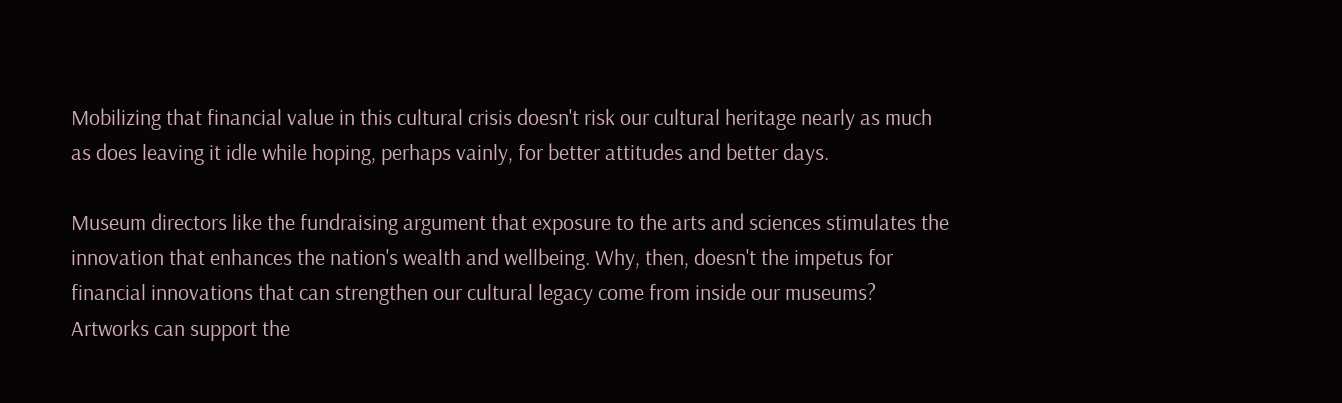Mobilizing that financial value in this cultural crisis doesn't risk our cultural heritage nearly as much as does leaving it idle while hoping, perhaps vainly, for better attitudes and better days.

Museum directors like the fundraising argument that exposure to the arts and sciences stimulates the innovation that enhances the nation's wealth and wellbeing. Why, then, doesn't the impetus for financial innovations that can strengthen our cultural legacy come from inside our museums? Artworks can support the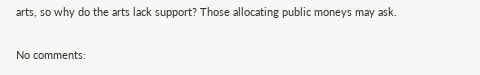arts, so why do the arts lack support? Those allocating public moneys may ask.

No comments: